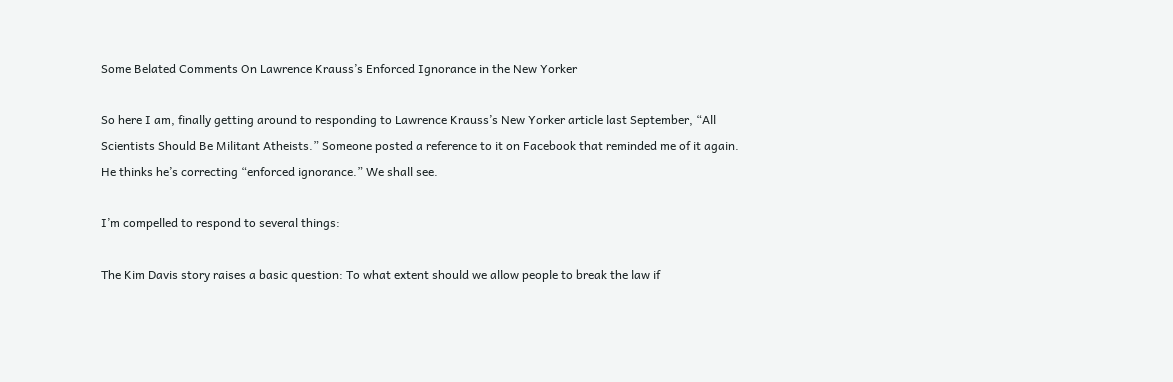Some Belated Comments On Lawrence Krauss’s Enforced Ignorance in the New Yorker

So here I am, finally getting around to responding to Lawrence Krauss’s New Yorker article last September, “All Scientists Should Be Militant Atheists.” Someone posted a reference to it on Facebook that reminded me of it again. He thinks he’s correcting “enforced ignorance.” We shall see.

I’m compelled to respond to several things:

The Kim Davis story raises a basic question: To what extent should we allow people to break the law if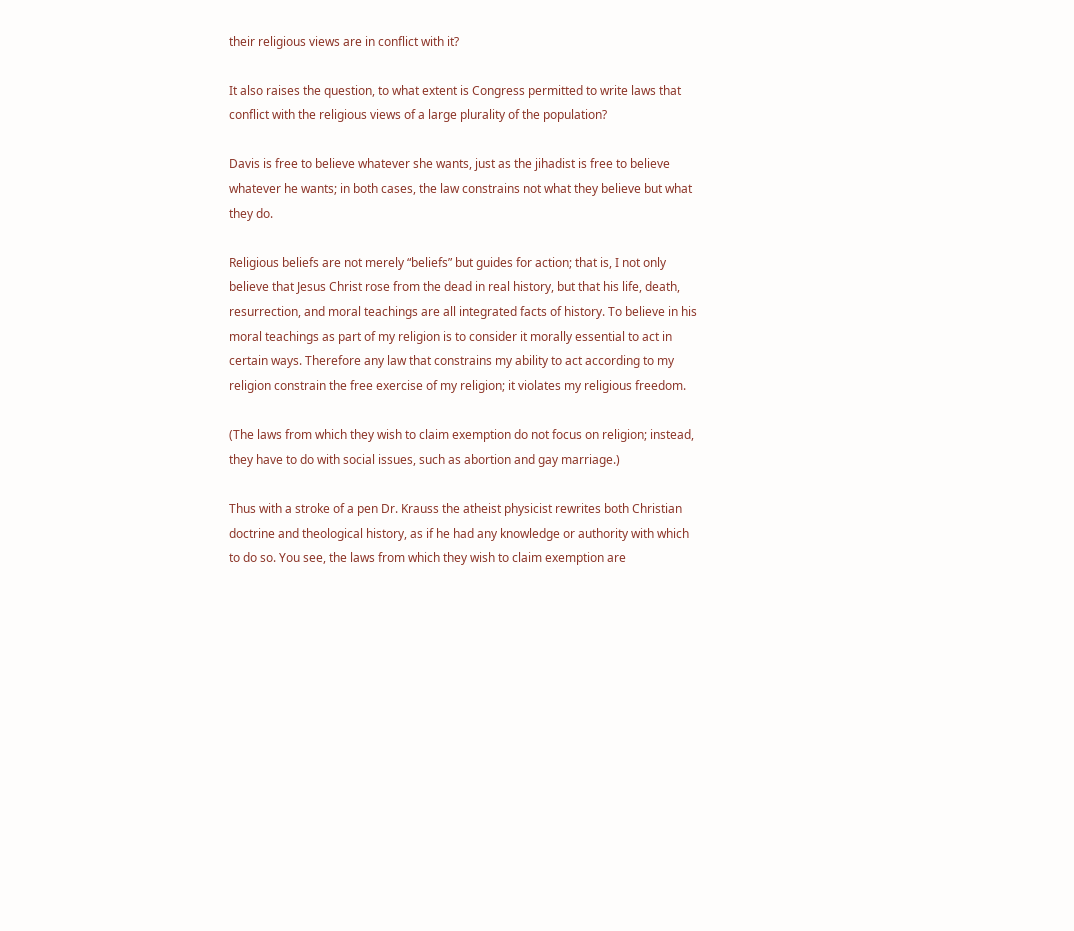their religious views are in conflict with it?

It also raises the question, to what extent is Congress permitted to write laws that conflict with the religious views of a large plurality of the population?

Davis is free to believe whatever she wants, just as the jihadist is free to believe whatever he wants; in both cases, the law constrains not what they believe but what they do.

Religious beliefs are not merely “beliefs” but guides for action; that is, I not only believe that Jesus Christ rose from the dead in real history, but that his life, death, resurrection, and moral teachings are all integrated facts of history. To believe in his moral teachings as part of my religion is to consider it morally essential to act in certain ways. Therefore any law that constrains my ability to act according to my religion constrain the free exercise of my religion; it violates my religious freedom.

(The laws from which they wish to claim exemption do not focus on religion; instead, they have to do with social issues, such as abortion and gay marriage.)

Thus with a stroke of a pen Dr. Krauss the atheist physicist rewrites both Christian doctrine and theological history, as if he had any knowledge or authority with which to do so. You see, the laws from which they wish to claim exemption are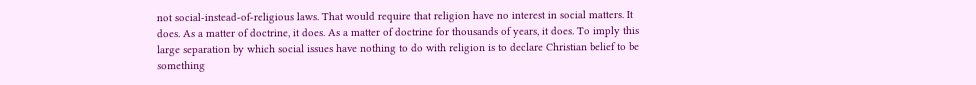not social-instead-of-religious laws. That would require that religion have no interest in social matters. It does. As a matter of doctrine, it does. As a matter of doctrine for thousands of years, it does. To imply this large separation by which social issues have nothing to do with religion is to declare Christian belief to be something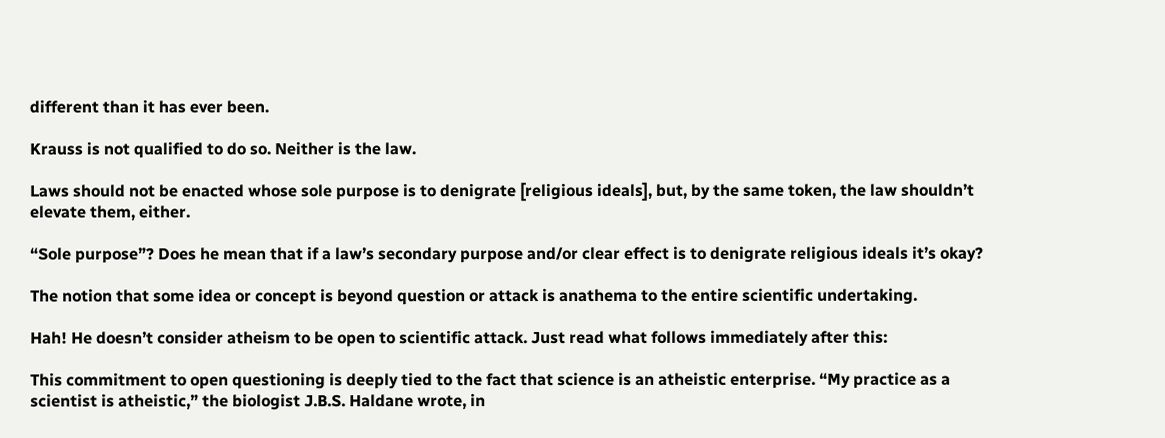different than it has ever been.

Krauss is not qualified to do so. Neither is the law.

Laws should not be enacted whose sole purpose is to denigrate [religious ideals], but, by the same token, the law shouldn’t elevate them, either.

“Sole purpose”? Does he mean that if a law’s secondary purpose and/or clear effect is to denigrate religious ideals it’s okay?

The notion that some idea or concept is beyond question or attack is anathema to the entire scientific undertaking.

Hah! He doesn’t consider atheism to be open to scientific attack. Just read what follows immediately after this:

This commitment to open questioning is deeply tied to the fact that science is an atheistic enterprise. “My practice as a scientist is atheistic,” the biologist J.B.S. Haldane wrote, in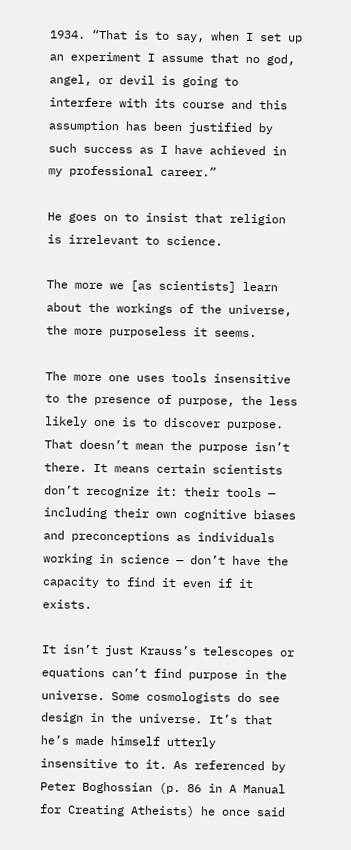1934. “That is to say, when I set up an experiment I assume that no god, angel, or devil is going to interfere with its course and this assumption has been justified by such success as I have achieved in my professional career.”

He goes on to insist that religion is irrelevant to science.

The more we [as scientists] learn about the workings of the universe, the more purposeless it seems.

The more one uses tools insensitive to the presence of purpose, the less likely one is to discover purpose. That doesn’t mean the purpose isn’t there. It means certain scientists don’t recognize it: their tools — including their own cognitive biases and preconceptions as individuals working in science — don’t have the capacity to find it even if it exists.

It isn’t just Krauss’s telescopes or equations can’t find purpose in the universe. Some cosmologists do see design in the universe. It’s that he’s made himself utterly insensitive to it. As referenced by Peter Boghossian (p. 86 in A Manual for Creating Atheists) he once said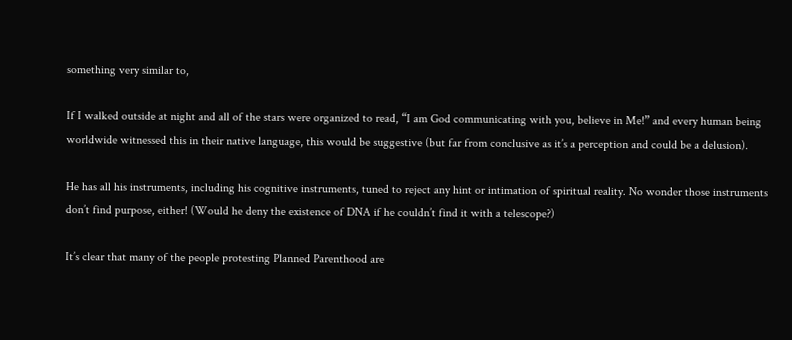something very similar to,

If I walked outside at night and all of the stars were organized to read, “I am God communicating with you, believe in Me!” and every human being worldwide witnessed this in their native language, this would be suggestive (but far from conclusive as it’s a perception and could be a delusion).

He has all his instruments, including his cognitive instruments, tuned to reject any hint or intimation of spiritual reality. No wonder those instruments don’t find purpose, either! (Would he deny the existence of DNA if he couldn’t find it with a telescope?)

It’s clear that many of the people protesting Planned Parenthood are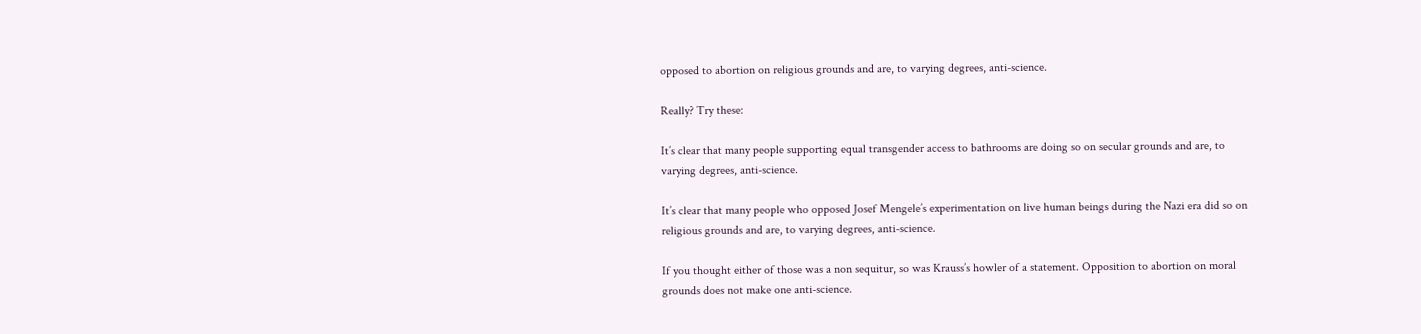opposed to abortion on religious grounds and are, to varying degrees, anti-science.

Really? Try these:

It’s clear that many people supporting equal transgender access to bathrooms are doing so on secular grounds and are, to varying degrees, anti-science.

It’s clear that many people who opposed Josef Mengele’s experimentation on live human beings during the Nazi era did so on religious grounds and are, to varying degrees, anti-science.

If you thought either of those was a non sequitur, so was Krauss’s howler of a statement. Opposition to abortion on moral grounds does not make one anti-science.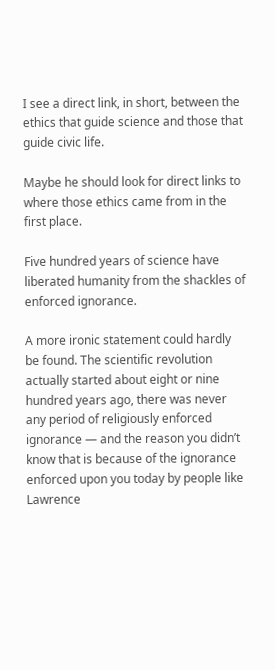I see a direct link, in short, between the ethics that guide science and those that guide civic life.

Maybe he should look for direct links to where those ethics came from in the first place.

Five hundred years of science have liberated humanity from the shackles of enforced ignorance.

A more ironic statement could hardly be found. The scientific revolution actually started about eight or nine hundred years ago, there was never any period of religiously enforced ignorance — and the reason you didn’t know that is because of the ignorance enforced upon you today by people like Lawrence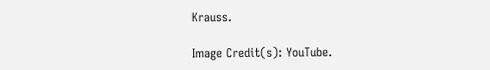Krauss.

Image Credit(s): YouTube.